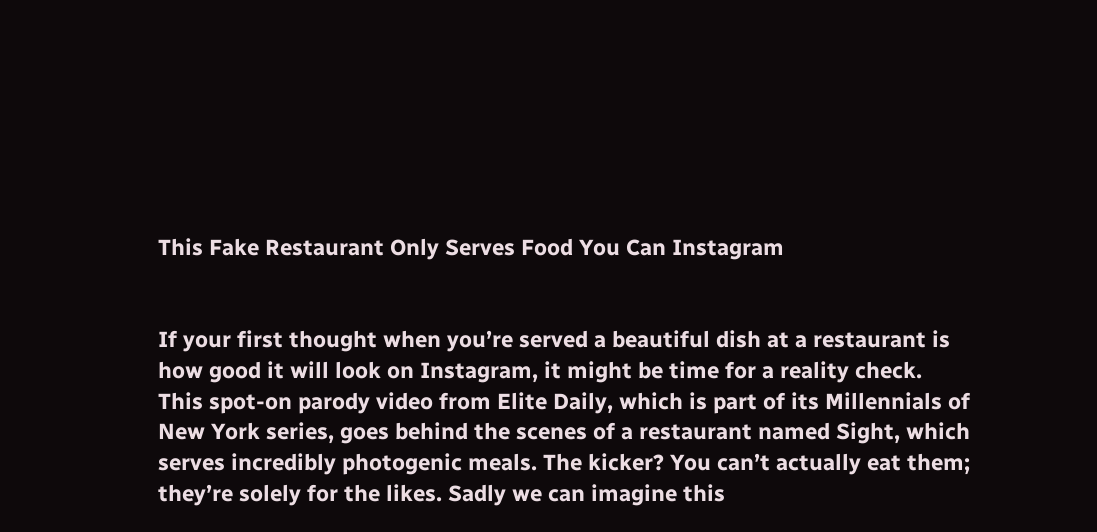This Fake Restaurant Only Serves Food You Can Instagram


If your first thought when you’re served a beautiful dish at a restaurant is how good it will look on Instagram, it might be time for a reality check. This spot-on parody video from Elite Daily, which is part of its Millennials of New York series, goes behind the scenes of a restaurant named Sight, which serves incredibly photogenic meals. The kicker? You can’t actually eat them; they’re solely for the likes. Sadly we can imagine this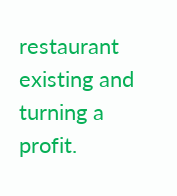restaurant existing and turning a profit.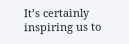It’s certainly inspiring us to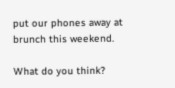put our phones away at brunch this weekend.

What do you think?